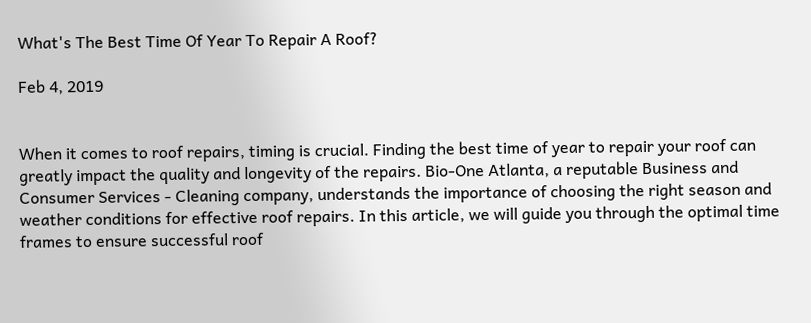What's The Best Time Of Year To Repair A Roof?

Feb 4, 2019


When it comes to roof repairs, timing is crucial. Finding the best time of year to repair your roof can greatly impact the quality and longevity of the repairs. Bio-One Atlanta, a reputable Business and Consumer Services - Cleaning company, understands the importance of choosing the right season and weather conditions for effective roof repairs. In this article, we will guide you through the optimal time frames to ensure successful roof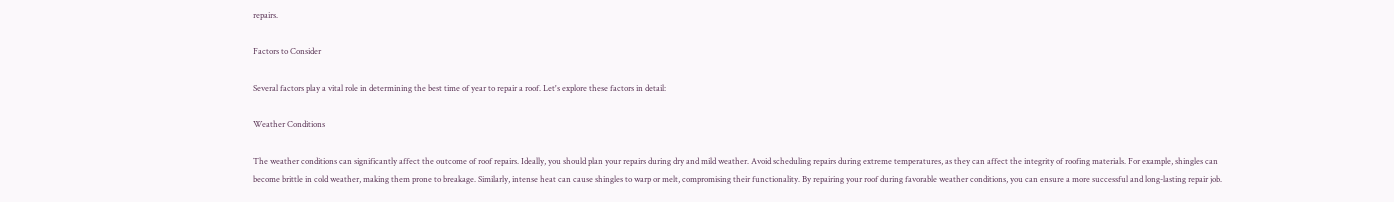repairs.

Factors to Consider

Several factors play a vital role in determining the best time of year to repair a roof. Let's explore these factors in detail:

Weather Conditions

The weather conditions can significantly affect the outcome of roof repairs. Ideally, you should plan your repairs during dry and mild weather. Avoid scheduling repairs during extreme temperatures, as they can affect the integrity of roofing materials. For example, shingles can become brittle in cold weather, making them prone to breakage. Similarly, intense heat can cause shingles to warp or melt, compromising their functionality. By repairing your roof during favorable weather conditions, you can ensure a more successful and long-lasting repair job.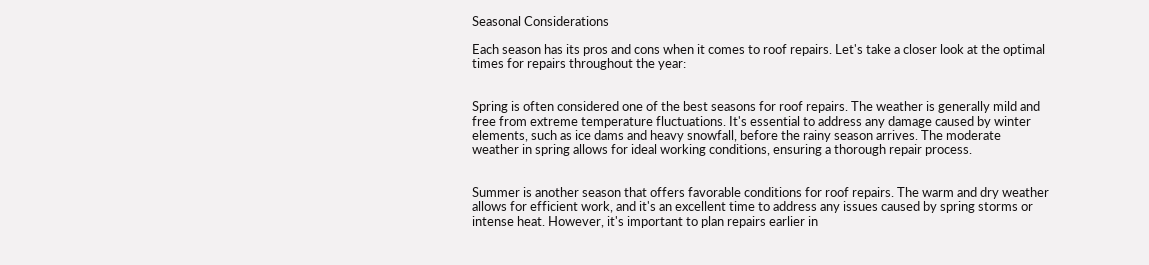Seasonal Considerations

Each season has its pros and cons when it comes to roof repairs. Let's take a closer look at the optimal times for repairs throughout the year:


Spring is often considered one of the best seasons for roof repairs. The weather is generally mild and free from extreme temperature fluctuations. It's essential to address any damage caused by winter elements, such as ice dams and heavy snowfall, before the rainy season arrives. The moderate weather in spring allows for ideal working conditions, ensuring a thorough repair process.


Summer is another season that offers favorable conditions for roof repairs. The warm and dry weather allows for efficient work, and it's an excellent time to address any issues caused by spring storms or intense heat. However, it's important to plan repairs earlier in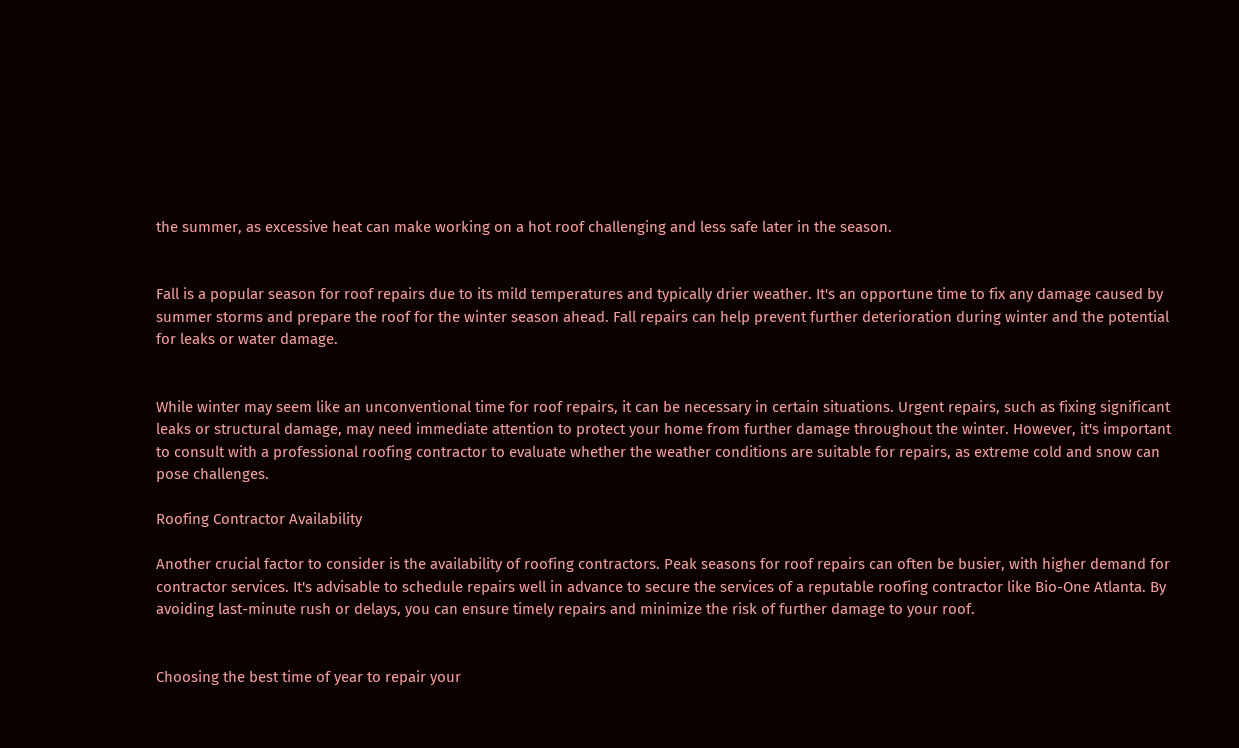the summer, as excessive heat can make working on a hot roof challenging and less safe later in the season.


Fall is a popular season for roof repairs due to its mild temperatures and typically drier weather. It's an opportune time to fix any damage caused by summer storms and prepare the roof for the winter season ahead. Fall repairs can help prevent further deterioration during winter and the potential for leaks or water damage.


While winter may seem like an unconventional time for roof repairs, it can be necessary in certain situations. Urgent repairs, such as fixing significant leaks or structural damage, may need immediate attention to protect your home from further damage throughout the winter. However, it's important to consult with a professional roofing contractor to evaluate whether the weather conditions are suitable for repairs, as extreme cold and snow can pose challenges.

Roofing Contractor Availability

Another crucial factor to consider is the availability of roofing contractors. Peak seasons for roof repairs can often be busier, with higher demand for contractor services. It's advisable to schedule repairs well in advance to secure the services of a reputable roofing contractor like Bio-One Atlanta. By avoiding last-minute rush or delays, you can ensure timely repairs and minimize the risk of further damage to your roof.


Choosing the best time of year to repair your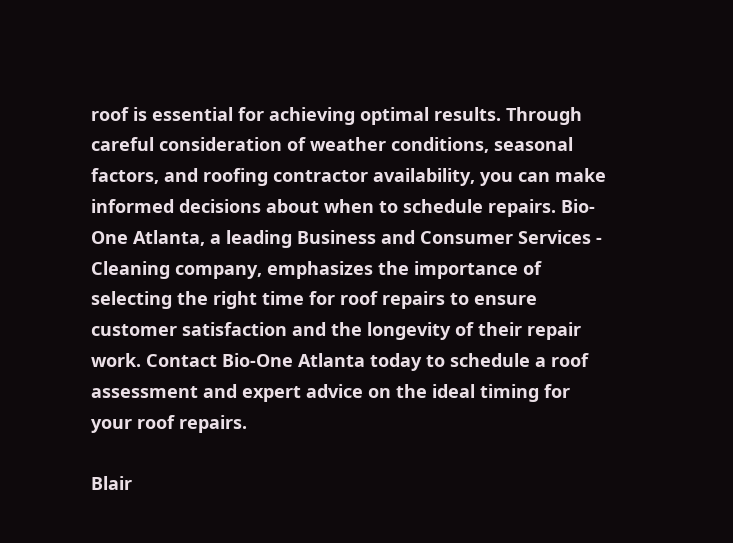roof is essential for achieving optimal results. Through careful consideration of weather conditions, seasonal factors, and roofing contractor availability, you can make informed decisions about when to schedule repairs. Bio-One Atlanta, a leading Business and Consumer Services - Cleaning company, emphasizes the importance of selecting the right time for roof repairs to ensure customer satisfaction and the longevity of their repair work. Contact Bio-One Atlanta today to schedule a roof assessment and expert advice on the ideal timing for your roof repairs.

Blair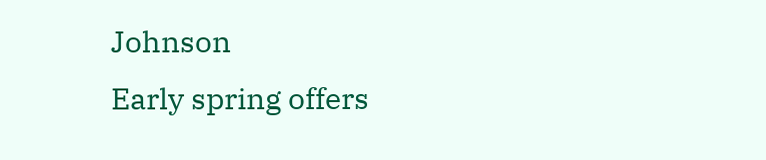Johnson
Early spring offers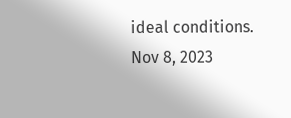ideal conditions.
Nov 8, 2023